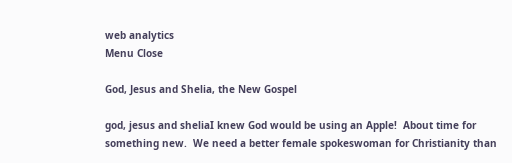web analytics
Menu Close

God, Jesus and Shelia, the New Gospel

god, jesus and sheliaI knew God would be using an Apple!  About time for something new.  We need a better female spokeswoman for Christianity than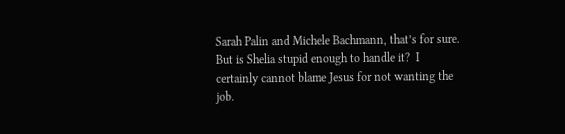Sarah Palin and Michele Bachmann, that’s for sure.  But is Shelia stupid enough to handle it?  I certainly cannot blame Jesus for not wanting the job.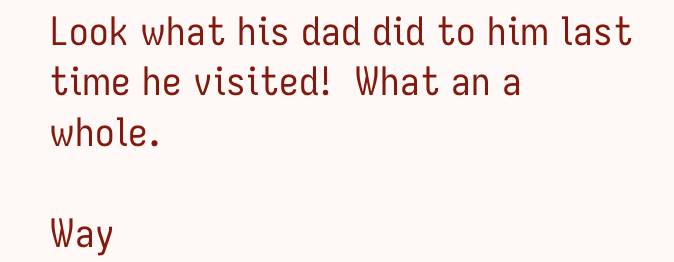Look what his dad did to him last time he visited!  What an a whole.

Way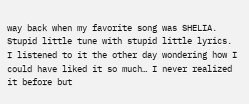way back when my favorite song was SHELIA.  Stupid little tune with stupid little lyrics.  I listened to it the other day wondering how I could have liked it so much… I never realized it before but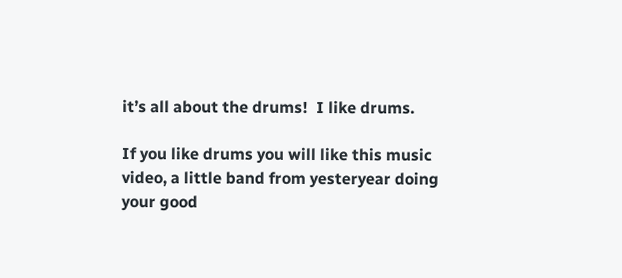it’s all about the drums!  I like drums.

If you like drums you will like this music video, a little band from yesteryear doing your good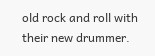old rock and roll with their new drummer.